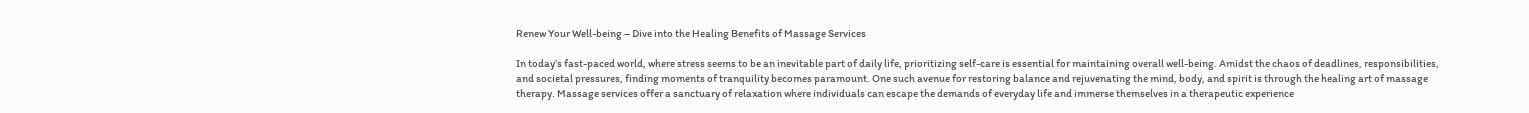Renew Your Well-being – Dive into the Healing Benefits of Massage Services

In today’s fast-paced world, where stress seems to be an inevitable part of daily life, prioritizing self-care is essential for maintaining overall well-being. Amidst the chaos of deadlines, responsibilities, and societal pressures, finding moments of tranquility becomes paramount. One such avenue for restoring balance and rejuvenating the mind, body, and spirit is through the healing art of massage therapy. Massage services offer a sanctuary of relaxation where individuals can escape the demands of everyday life and immerse themselves in a therapeutic experience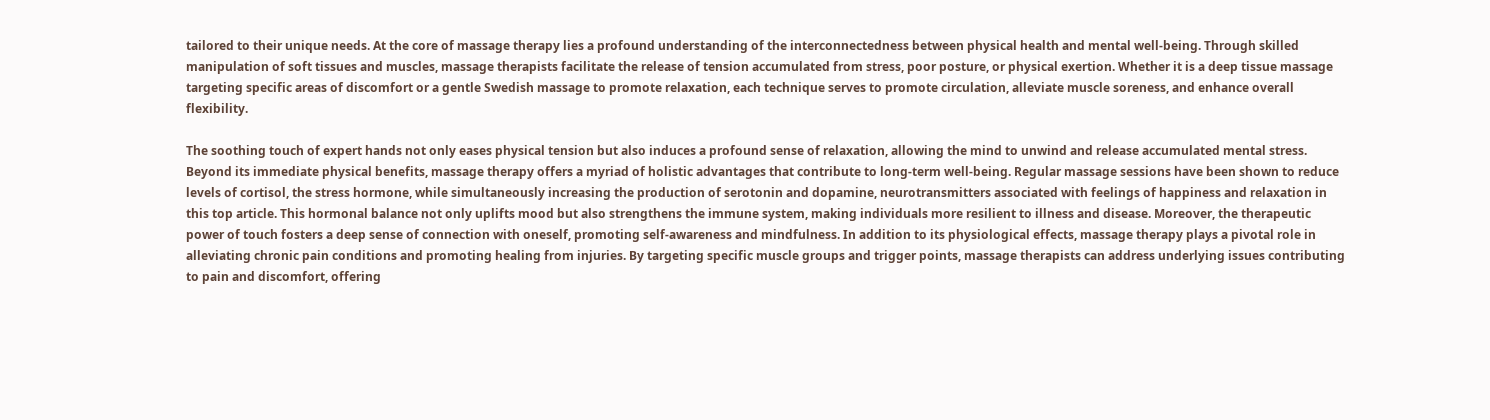tailored to their unique needs. At the core of massage therapy lies a profound understanding of the interconnectedness between physical health and mental well-being. Through skilled manipulation of soft tissues and muscles, massage therapists facilitate the release of tension accumulated from stress, poor posture, or physical exertion. Whether it is a deep tissue massage targeting specific areas of discomfort or a gentle Swedish massage to promote relaxation, each technique serves to promote circulation, alleviate muscle soreness, and enhance overall flexibility.

The soothing touch of expert hands not only eases physical tension but also induces a profound sense of relaxation, allowing the mind to unwind and release accumulated mental stress. Beyond its immediate physical benefits, massage therapy offers a myriad of holistic advantages that contribute to long-term well-being. Regular massage sessions have been shown to reduce levels of cortisol, the stress hormone, while simultaneously increasing the production of serotonin and dopamine, neurotransmitters associated with feelings of happiness and relaxation in this top article. This hormonal balance not only uplifts mood but also strengthens the immune system, making individuals more resilient to illness and disease. Moreover, the therapeutic power of touch fosters a deep sense of connection with oneself, promoting self-awareness and mindfulness. In addition to its physiological effects, massage therapy plays a pivotal role in alleviating chronic pain conditions and promoting healing from injuries. By targeting specific muscle groups and trigger points, massage therapists can address underlying issues contributing to pain and discomfort, offering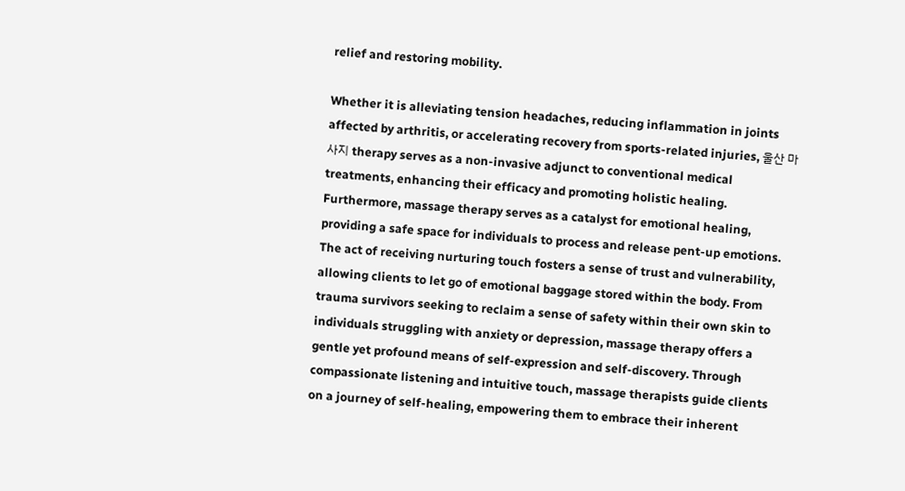relief and restoring mobility.

Whether it is alleviating tension headaches, reducing inflammation in joints affected by arthritis, or accelerating recovery from sports-related injuries, 울산 마사지 therapy serves as a non-invasive adjunct to conventional medical treatments, enhancing their efficacy and promoting holistic healing. Furthermore, massage therapy serves as a catalyst for emotional healing, providing a safe space for individuals to process and release pent-up emotions. The act of receiving nurturing touch fosters a sense of trust and vulnerability, allowing clients to let go of emotional baggage stored within the body. From trauma survivors seeking to reclaim a sense of safety within their own skin to individuals struggling with anxiety or depression, massage therapy offers a gentle yet profound means of self-expression and self-discovery. Through compassionate listening and intuitive touch, massage therapists guide clients on a journey of self-healing, empowering them to embrace their inherent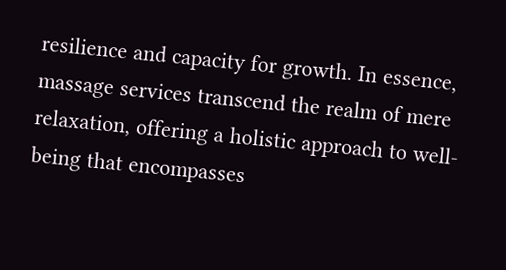resilience and capacity for growth. In essence, massage services transcend the realm of mere relaxation, offering a holistic approach to well-being that encompasses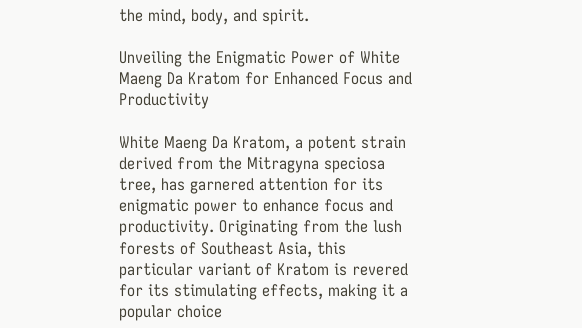the mind, body, and spirit.

Unveiling the Enigmatic Power of White Maeng Da Kratom for Enhanced Focus and Productivity

White Maeng Da Kratom, a potent strain derived from the Mitragyna speciosa tree, has garnered attention for its enigmatic power to enhance focus and productivity. Originating from the lush forests of Southeast Asia, this particular variant of Kratom is revered for its stimulating effects, making it a popular choice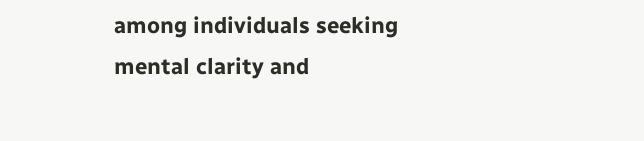among individuals seeking mental clarity and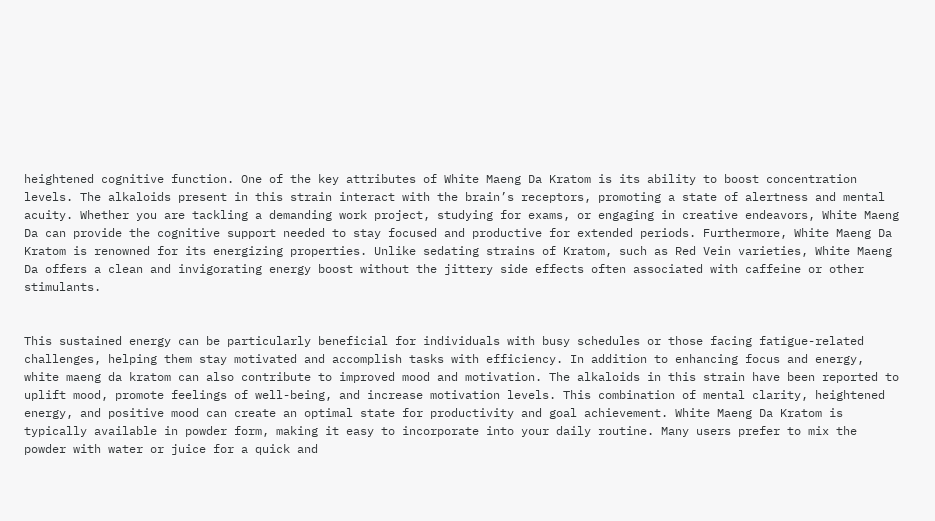heightened cognitive function. One of the key attributes of White Maeng Da Kratom is its ability to boost concentration levels. The alkaloids present in this strain interact with the brain’s receptors, promoting a state of alertness and mental acuity. Whether you are tackling a demanding work project, studying for exams, or engaging in creative endeavors, White Maeng Da can provide the cognitive support needed to stay focused and productive for extended periods. Furthermore, White Maeng Da Kratom is renowned for its energizing properties. Unlike sedating strains of Kratom, such as Red Vein varieties, White Maeng Da offers a clean and invigorating energy boost without the jittery side effects often associated with caffeine or other stimulants.


This sustained energy can be particularly beneficial for individuals with busy schedules or those facing fatigue-related challenges, helping them stay motivated and accomplish tasks with efficiency. In addition to enhancing focus and energy, white maeng da kratom can also contribute to improved mood and motivation. The alkaloids in this strain have been reported to uplift mood, promote feelings of well-being, and increase motivation levels. This combination of mental clarity, heightened energy, and positive mood can create an optimal state for productivity and goal achievement. White Maeng Da Kratom is typically available in powder form, making it easy to incorporate into your daily routine. Many users prefer to mix the powder with water or juice for a quick and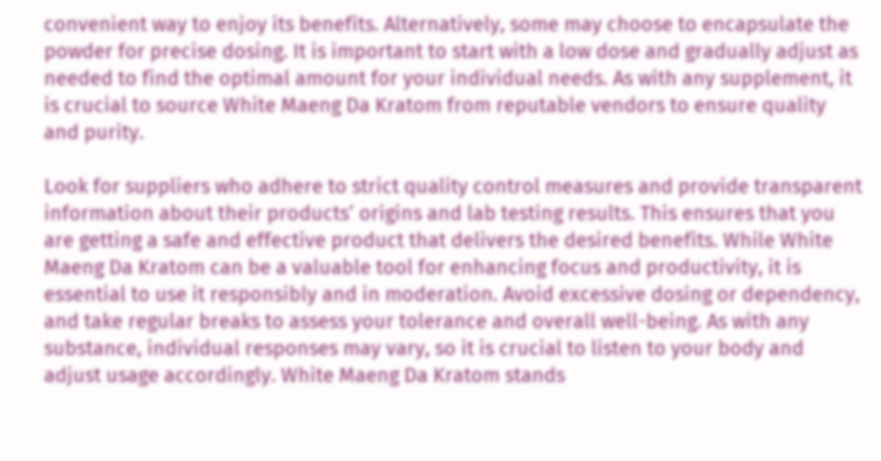convenient way to enjoy its benefits. Alternatively, some may choose to encapsulate the powder for precise dosing. It is important to start with a low dose and gradually adjust as needed to find the optimal amount for your individual needs. As with any supplement, it is crucial to source White Maeng Da Kratom from reputable vendors to ensure quality and purity.

Look for suppliers who adhere to strict quality control measures and provide transparent information about their products’ origins and lab testing results. This ensures that you are getting a safe and effective product that delivers the desired benefits. While White Maeng Da Kratom can be a valuable tool for enhancing focus and productivity, it is essential to use it responsibly and in moderation. Avoid excessive dosing or dependency, and take regular breaks to assess your tolerance and overall well-being. As with any substance, individual responses may vary, so it is crucial to listen to your body and adjust usage accordingly. White Maeng Da Kratom stands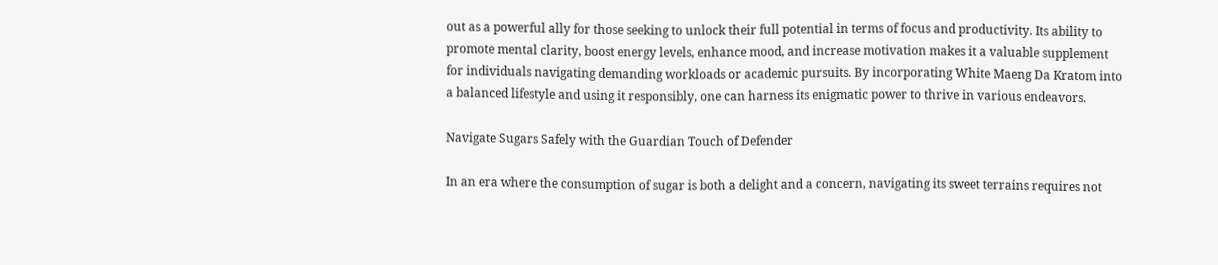out as a powerful ally for those seeking to unlock their full potential in terms of focus and productivity. Its ability to promote mental clarity, boost energy levels, enhance mood, and increase motivation makes it a valuable supplement for individuals navigating demanding workloads or academic pursuits. By incorporating White Maeng Da Kratom into a balanced lifestyle and using it responsibly, one can harness its enigmatic power to thrive in various endeavors.

Navigate Sugars Safely with the Guardian Touch of Defender

In an era where the consumption of sugar is both a delight and a concern, navigating its sweet terrains requires not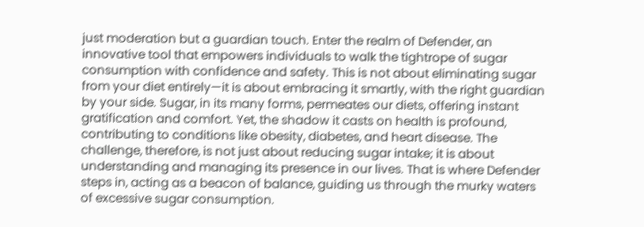just moderation but a guardian touch. Enter the realm of Defender, an innovative tool that empowers individuals to walk the tightrope of sugar consumption with confidence and safety. This is not about eliminating sugar from your diet entirely—it is about embracing it smartly, with the right guardian by your side. Sugar, in its many forms, permeates our diets, offering instant gratification and comfort. Yet, the shadow it casts on health is profound, contributing to conditions like obesity, diabetes, and heart disease. The challenge, therefore, is not just about reducing sugar intake; it is about understanding and managing its presence in our lives. That is where Defender steps in, acting as a beacon of balance, guiding us through the murky waters of excessive sugar consumption.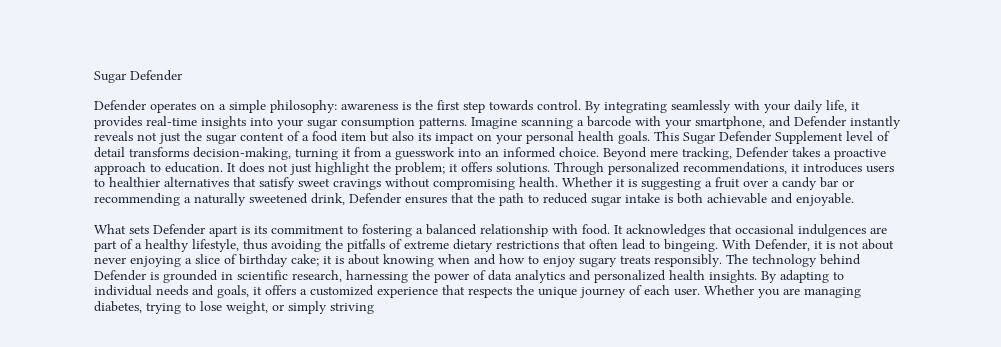Sugar Defender

Defender operates on a simple philosophy: awareness is the first step towards control. By integrating seamlessly with your daily life, it provides real-time insights into your sugar consumption patterns. Imagine scanning a barcode with your smartphone, and Defender instantly reveals not just the sugar content of a food item but also its impact on your personal health goals. This Sugar Defender Supplement level of detail transforms decision-making, turning it from a guesswork into an informed choice. Beyond mere tracking, Defender takes a proactive approach to education. It does not just highlight the problem; it offers solutions. Through personalized recommendations, it introduces users to healthier alternatives that satisfy sweet cravings without compromising health. Whether it is suggesting a fruit over a candy bar or recommending a naturally sweetened drink, Defender ensures that the path to reduced sugar intake is both achievable and enjoyable.

What sets Defender apart is its commitment to fostering a balanced relationship with food. It acknowledges that occasional indulgences are part of a healthy lifestyle, thus avoiding the pitfalls of extreme dietary restrictions that often lead to bingeing. With Defender, it is not about never enjoying a slice of birthday cake; it is about knowing when and how to enjoy sugary treats responsibly. The technology behind Defender is grounded in scientific research, harnessing the power of data analytics and personalized health insights. By adapting to individual needs and goals, it offers a customized experience that respects the unique journey of each user. Whether you are managing diabetes, trying to lose weight, or simply striving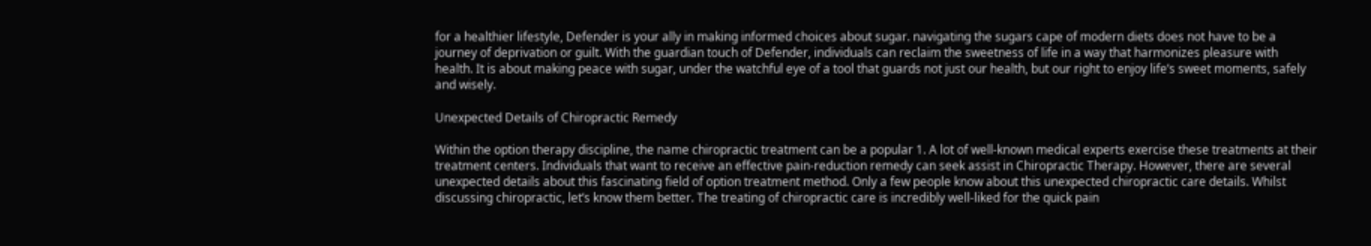for a healthier lifestyle, Defender is your ally in making informed choices about sugar. navigating the sugars cape of modern diets does not have to be a journey of deprivation or guilt. With the guardian touch of Defender, individuals can reclaim the sweetness of life in a way that harmonizes pleasure with health. It is about making peace with sugar, under the watchful eye of a tool that guards not just our health, but our right to enjoy life’s sweet moments, safely and wisely.

Unexpected Details of Chiropractic Remedy

Within the option therapy discipline, the name chiropractic treatment can be a popular 1. A lot of well-known medical experts exercise these treatments at their treatment centers. Individuals that want to receive an effective pain-reduction remedy can seek assist in Chiropractic Therapy. However, there are several unexpected details about this fascinating field of option treatment method. Only a few people know about this unexpected chiropractic care details. Whilst discussing chiropractic, let’s know them better. The treating of chiropractic care is incredibly well-liked for the quick pain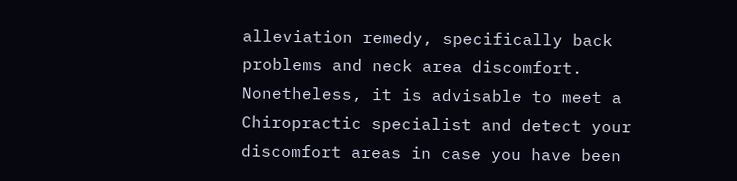alleviation remedy, specifically back problems and neck area discomfort. Nonetheless, it is advisable to meet a Chiropractic specialist and detect your discomfort areas in case you have been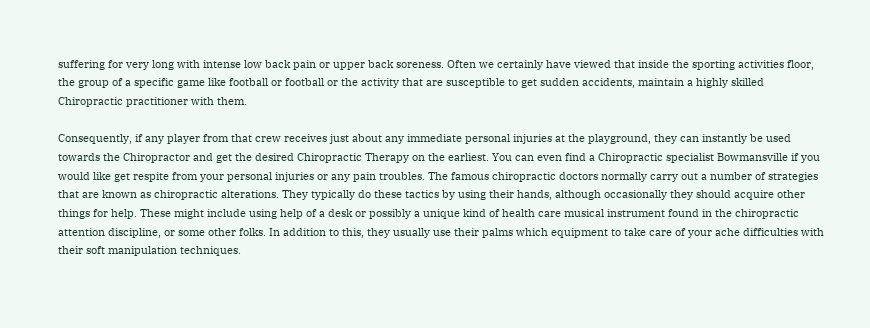suffering for very long with intense low back pain or upper back soreness. Often we certainly have viewed that inside the sporting activities floor, the group of a specific game like football or football or the activity that are susceptible to get sudden accidents, maintain a highly skilled Chiropractic practitioner with them.

Consequently, if any player from that crew receives just about any immediate personal injuries at the playground, they can instantly be used towards the Chiropractor and get the desired Chiropractic Therapy on the earliest. You can even find a Chiropractic specialist Bowmansville if you would like get respite from your personal injuries or any pain troubles. The famous chiropractic doctors normally carry out a number of strategies that are known as chiropractic alterations. They typically do these tactics by using their hands, although occasionally they should acquire other things for help. These might include using help of a desk or possibly a unique kind of health care musical instrument found in the chiropractic attention discipline, or some other folks. In addition to this, they usually use their palms which equipment to take care of your ache difficulties with their soft manipulation techniques.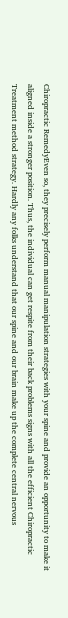Chiropractic RemedyEven so, they precisely perform manual manipulation strategies with your spine and provide an opportunity to make it aligned inside a stronger position. Thus, the individual can get respite from their back problems signs with all the efficient Chiropractic Treatment method strategy. Hardly any folks understand that our spine and our brain make up the complete central nervous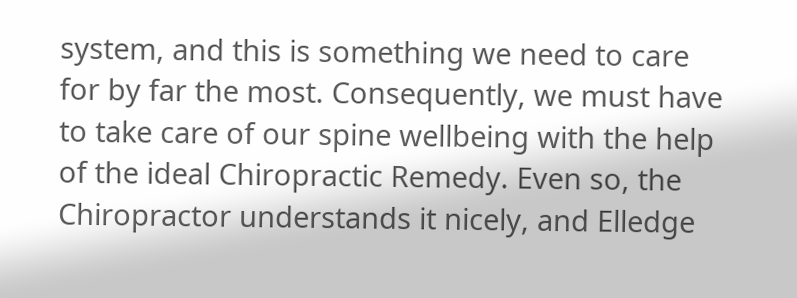system, and this is something we need to care for by far the most. Consequently, we must have to take care of our spine wellbeing with the help of the ideal Chiropractic Remedy. Even so, the Chiropractor understands it nicely, and Elledge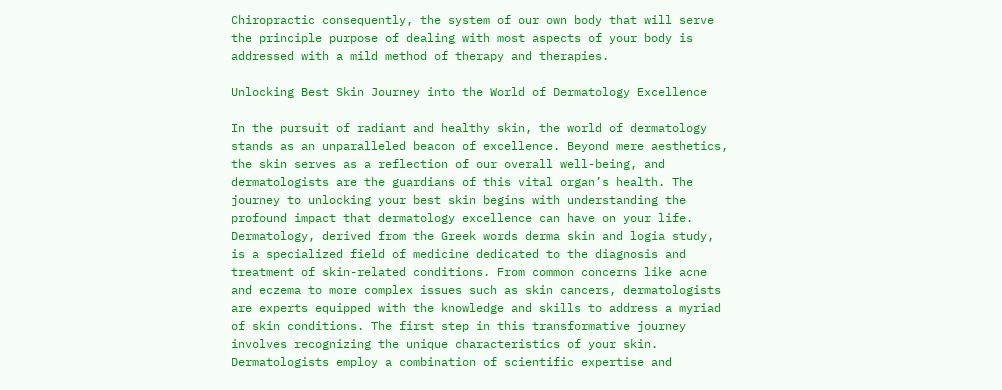Chiropractic consequently, the system of our own body that will serve the principle purpose of dealing with most aspects of your body is addressed with a mild method of therapy and therapies.

Unlocking Best Skin Journey into the World of Dermatology Excellence

In the pursuit of radiant and healthy skin, the world of dermatology stands as an unparalleled beacon of excellence. Beyond mere aesthetics, the skin serves as a reflection of our overall well-being, and dermatologists are the guardians of this vital organ’s health. The journey to unlocking your best skin begins with understanding the profound impact that dermatology excellence can have on your life. Dermatology, derived from the Greek words derma skin and logia study, is a specialized field of medicine dedicated to the diagnosis and treatment of skin-related conditions. From common concerns like acne and eczema to more complex issues such as skin cancers, dermatologists are experts equipped with the knowledge and skills to address a myriad of skin conditions. The first step in this transformative journey involves recognizing the unique characteristics of your skin. Dermatologists employ a combination of scientific expertise and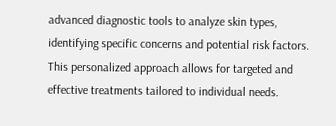advanced diagnostic tools to analyze skin types, identifying specific concerns and potential risk factors. This personalized approach allows for targeted and effective treatments tailored to individual needs.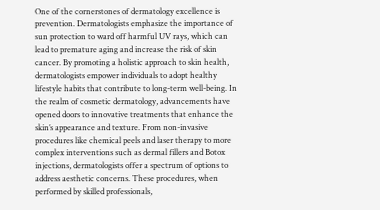One of the cornerstones of dermatology excellence is prevention. Dermatologists emphasize the importance of sun protection to ward off harmful UV rays, which can lead to premature aging and increase the risk of skin cancer. By promoting a holistic approach to skin health, dermatologists empower individuals to adopt healthy lifestyle habits that contribute to long-term well-being. In the realm of cosmetic dermatology, advancements have opened doors to innovative treatments that enhance the skin’s appearance and texture. From non-invasive procedures like chemical peels and laser therapy to more complex interventions such as dermal fillers and Botox injections, dermatologists offer a spectrum of options to address aesthetic concerns. These procedures, when performed by skilled professionals,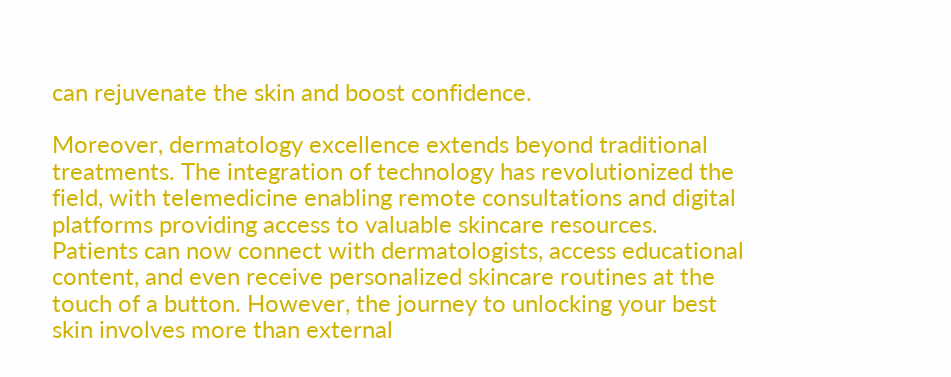can rejuvenate the skin and boost confidence.

Moreover, dermatology excellence extends beyond traditional treatments. The integration of technology has revolutionized the field, with telemedicine enabling remote consultations and digital platforms providing access to valuable skincare resources. Patients can now connect with dermatologists, access educational content, and even receive personalized skincare routines at the touch of a button. However, the journey to unlocking your best skin involves more than external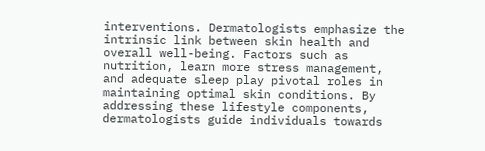interventions. Dermatologists emphasize the intrinsic link between skin health and overall well-being. Factors such as nutrition, learn more stress management, and adequate sleep play pivotal roles in maintaining optimal skin conditions. By addressing these lifestyle components, dermatologists guide individuals towards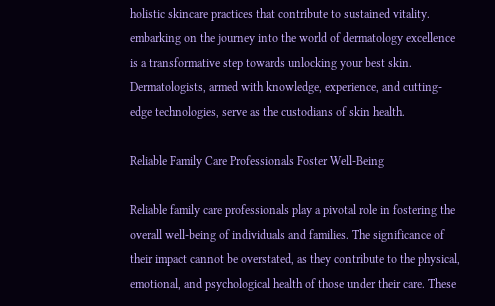holistic skincare practices that contribute to sustained vitality. embarking on the journey into the world of dermatology excellence is a transformative step towards unlocking your best skin. Dermatologists, armed with knowledge, experience, and cutting-edge technologies, serve as the custodians of skin health.

Reliable Family Care Professionals Foster Well-Being

Reliable family care professionals play a pivotal role in fostering the overall well-being of individuals and families. The significance of their impact cannot be overstated, as they contribute to the physical, emotional, and psychological health of those under their care. These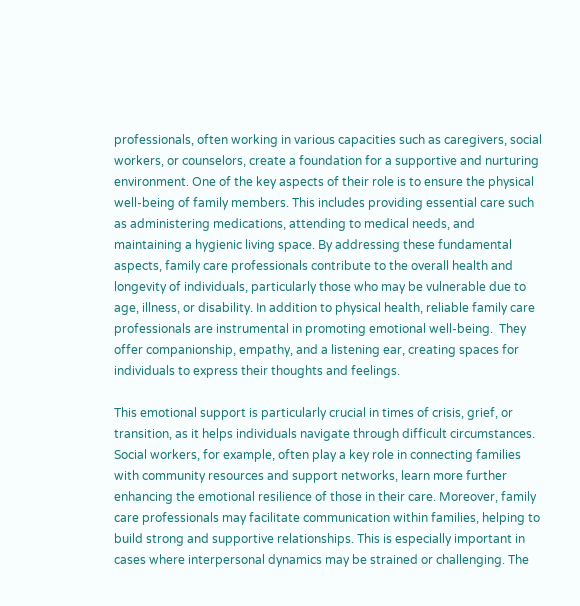professionals, often working in various capacities such as caregivers, social workers, or counselors, create a foundation for a supportive and nurturing environment. One of the key aspects of their role is to ensure the physical well-being of family members. This includes providing essential care such as administering medications, attending to medical needs, and maintaining a hygienic living space. By addressing these fundamental aspects, family care professionals contribute to the overall health and longevity of individuals, particularly those who may be vulnerable due to age, illness, or disability. In addition to physical health, reliable family care professionals are instrumental in promoting emotional well-being.  They offer companionship, empathy, and a listening ear, creating spaces for individuals to express their thoughts and feelings.

This emotional support is particularly crucial in times of crisis, grief, or transition, as it helps individuals navigate through difficult circumstances. Social workers, for example, often play a key role in connecting families with community resources and support networks, learn more further enhancing the emotional resilience of those in their care. Moreover, family care professionals may facilitate communication within families, helping to build strong and supportive relationships. This is especially important in cases where interpersonal dynamics may be strained or challenging. The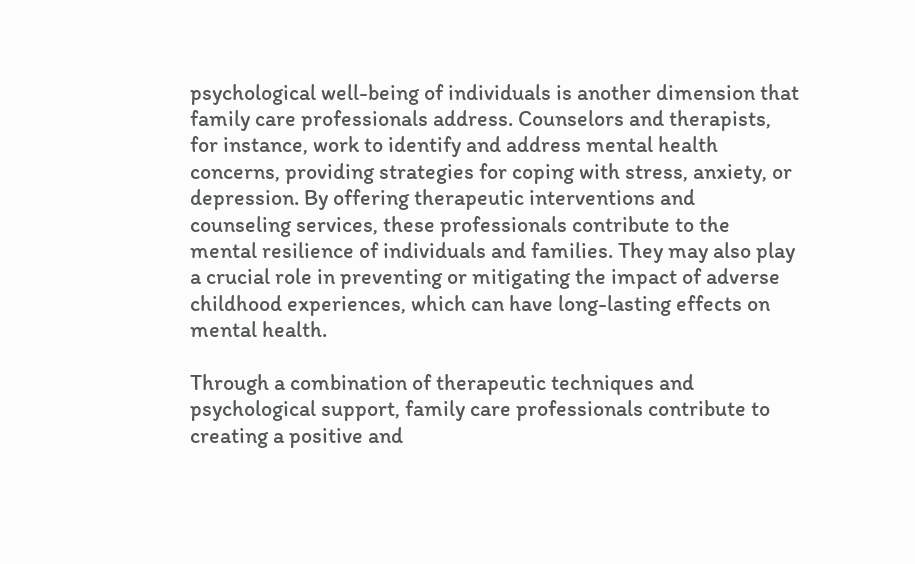psychological well-being of individuals is another dimension that family care professionals address. Counselors and therapists, for instance, work to identify and address mental health concerns, providing strategies for coping with stress, anxiety, or depression. By offering therapeutic interventions and counseling services, these professionals contribute to the mental resilience of individuals and families. They may also play a crucial role in preventing or mitigating the impact of adverse childhood experiences, which can have long-lasting effects on mental health.

Through a combination of therapeutic techniques and psychological support, family care professionals contribute to creating a positive and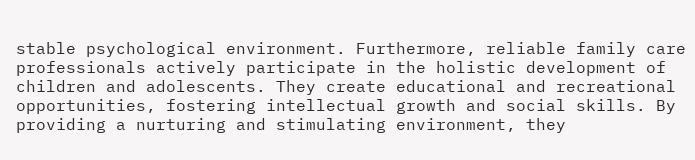stable psychological environment. Furthermore, reliable family care professionals actively participate in the holistic development of children and adolescents. They create educational and recreational opportunities, fostering intellectual growth and social skills. By providing a nurturing and stimulating environment, they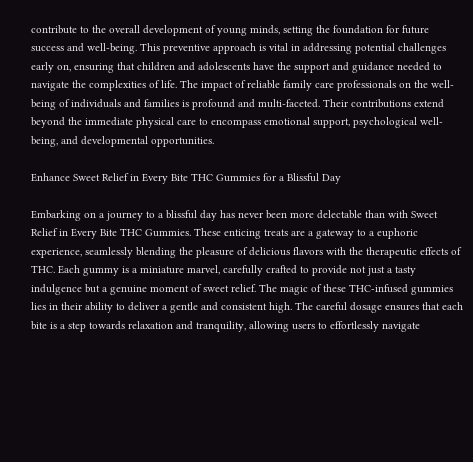contribute to the overall development of young minds, setting the foundation for future success and well-being. This preventive approach is vital in addressing potential challenges early on, ensuring that children and adolescents have the support and guidance needed to navigate the complexities of life. The impact of reliable family care professionals on the well-being of individuals and families is profound and multi-faceted. Their contributions extend beyond the immediate physical care to encompass emotional support, psychological well-being, and developmental opportunities.

Enhance Sweet Relief in Every Bite THC Gummies for a Blissful Day

Embarking on a journey to a blissful day has never been more delectable than with Sweet Relief in Every Bite THC Gummies. These enticing treats are a gateway to a euphoric experience, seamlessly blending the pleasure of delicious flavors with the therapeutic effects of THC. Each gummy is a miniature marvel, carefully crafted to provide not just a tasty indulgence but a genuine moment of sweet relief. The magic of these THC-infused gummies lies in their ability to deliver a gentle and consistent high. The careful dosage ensures that each bite is a step towards relaxation and tranquility, allowing users to effortlessly navigate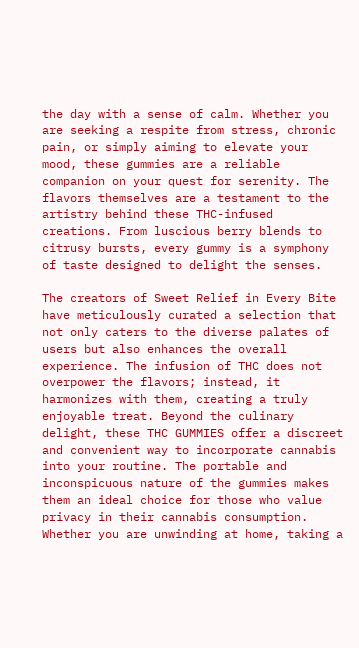the day with a sense of calm. Whether you are seeking a respite from stress, chronic pain, or simply aiming to elevate your mood, these gummies are a reliable companion on your quest for serenity. The flavors themselves are a testament to the artistry behind these THC-infused creations. From luscious berry blends to citrusy bursts, every gummy is a symphony of taste designed to delight the senses.

The creators of Sweet Relief in Every Bite have meticulously curated a selection that not only caters to the diverse palates of users but also enhances the overall experience. The infusion of THC does not overpower the flavors; instead, it harmonizes with them, creating a truly enjoyable treat. Beyond the culinary delight, these THC GUMMIES offer a discreet and convenient way to incorporate cannabis into your routine. The portable and inconspicuous nature of the gummies makes them an ideal choice for those who value privacy in their cannabis consumption. Whether you are unwinding at home, taking a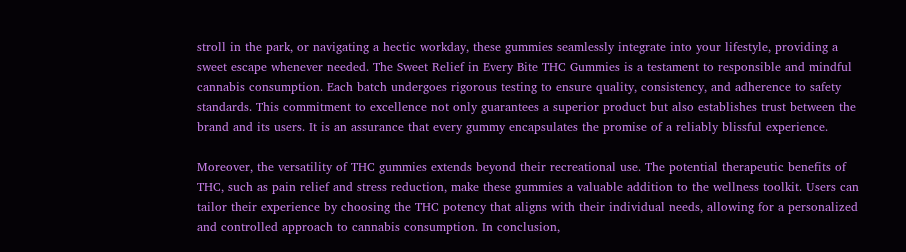stroll in the park, or navigating a hectic workday, these gummies seamlessly integrate into your lifestyle, providing a sweet escape whenever needed. The Sweet Relief in Every Bite THC Gummies is a testament to responsible and mindful cannabis consumption. Each batch undergoes rigorous testing to ensure quality, consistency, and adherence to safety standards. This commitment to excellence not only guarantees a superior product but also establishes trust between the brand and its users. It is an assurance that every gummy encapsulates the promise of a reliably blissful experience.

Moreover, the versatility of THC gummies extends beyond their recreational use. The potential therapeutic benefits of THC, such as pain relief and stress reduction, make these gummies a valuable addition to the wellness toolkit. Users can tailor their experience by choosing the THC potency that aligns with their individual needs, allowing for a personalized and controlled approach to cannabis consumption. In conclusion,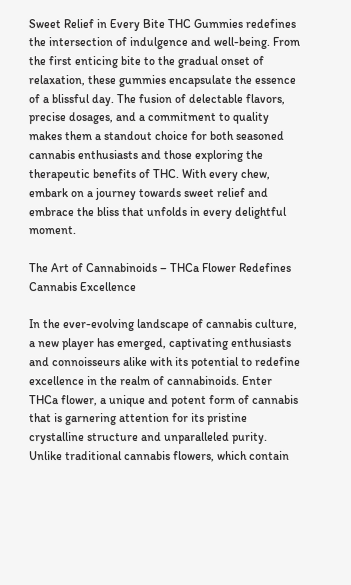Sweet Relief in Every Bite THC Gummies redefines the intersection of indulgence and well-being. From the first enticing bite to the gradual onset of relaxation, these gummies encapsulate the essence of a blissful day. The fusion of delectable flavors, precise dosages, and a commitment to quality makes them a standout choice for both seasoned cannabis enthusiasts and those exploring the therapeutic benefits of THC. With every chew, embark on a journey towards sweet relief and embrace the bliss that unfolds in every delightful moment.

The Art of Cannabinoids – THCa Flower Redefines Cannabis Excellence

In the ever-evolving landscape of cannabis culture, a new player has emerged, captivating enthusiasts and connoisseurs alike with its potential to redefine excellence in the realm of cannabinoids. Enter THCa flower, a unique and potent form of cannabis that is garnering attention for its pristine crystalline structure and unparalleled purity. Unlike traditional cannabis flowers, which contain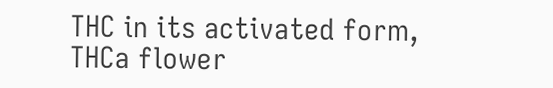THC in its activated form, THCa flower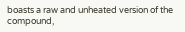boasts a raw and unheated version of the compound,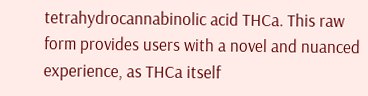tetrahydrocannabinolic acid THCa. This raw form provides users with a novel and nuanced experience, as THCa itself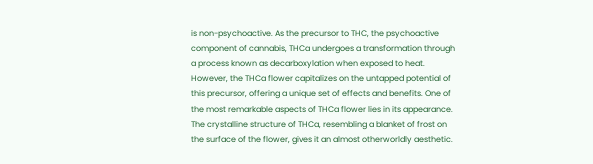is non-psychoactive. As the precursor to THC, the psychoactive component of cannabis, THCa undergoes a transformation through a process known as decarboxylation when exposed to heat. However, the THCa flower capitalizes on the untapped potential of this precursor, offering a unique set of effects and benefits. One of the most remarkable aspects of THCa flower lies in its appearance. The crystalline structure of THCa, resembling a blanket of frost on the surface of the flower, gives it an almost otherworldly aesthetic.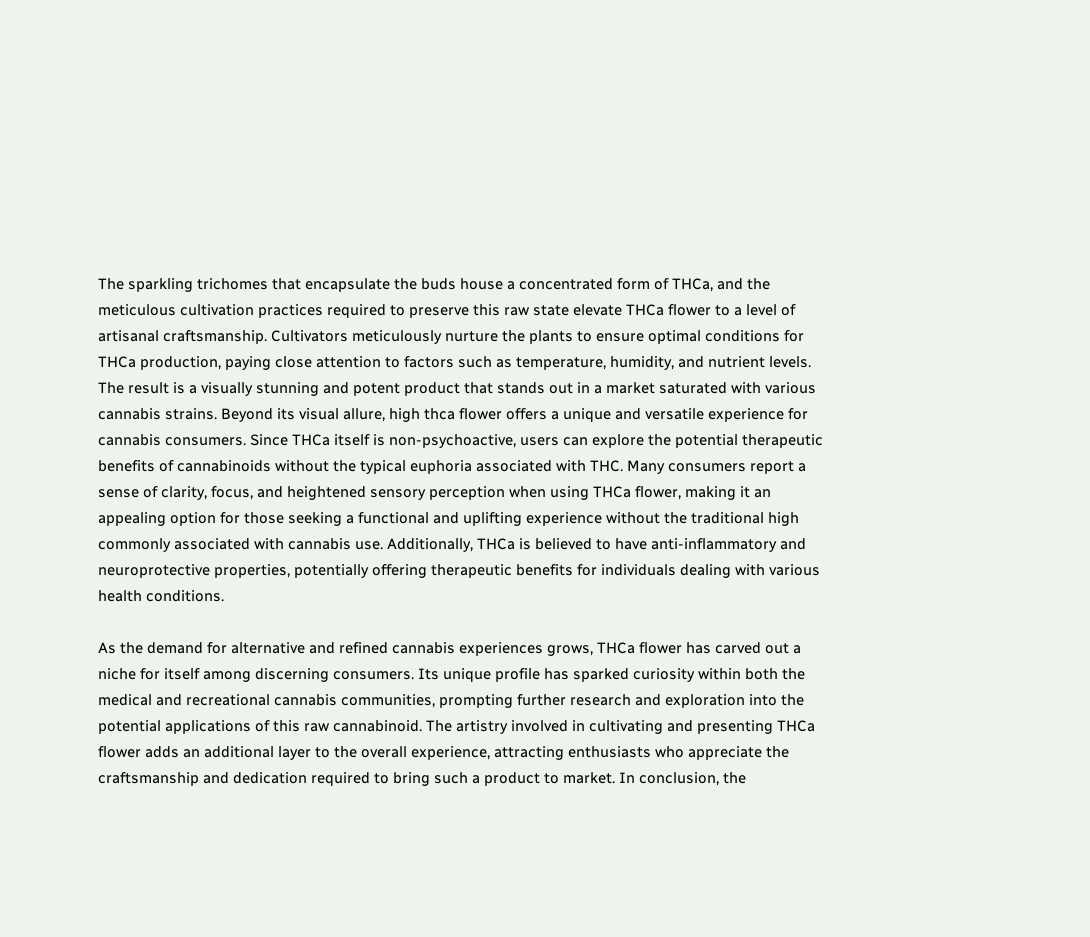The sparkling trichomes that encapsulate the buds house a concentrated form of THCa, and the meticulous cultivation practices required to preserve this raw state elevate THCa flower to a level of artisanal craftsmanship. Cultivators meticulously nurture the plants to ensure optimal conditions for THCa production, paying close attention to factors such as temperature, humidity, and nutrient levels. The result is a visually stunning and potent product that stands out in a market saturated with various cannabis strains. Beyond its visual allure, high thca flower offers a unique and versatile experience for cannabis consumers. Since THCa itself is non-psychoactive, users can explore the potential therapeutic benefits of cannabinoids without the typical euphoria associated with THC. Many consumers report a sense of clarity, focus, and heightened sensory perception when using THCa flower, making it an appealing option for those seeking a functional and uplifting experience without the traditional high commonly associated with cannabis use. Additionally, THCa is believed to have anti-inflammatory and neuroprotective properties, potentially offering therapeutic benefits for individuals dealing with various health conditions.

As the demand for alternative and refined cannabis experiences grows, THCa flower has carved out a niche for itself among discerning consumers. Its unique profile has sparked curiosity within both the medical and recreational cannabis communities, prompting further research and exploration into the potential applications of this raw cannabinoid. The artistry involved in cultivating and presenting THCa flower adds an additional layer to the overall experience, attracting enthusiasts who appreciate the craftsmanship and dedication required to bring such a product to market. In conclusion, the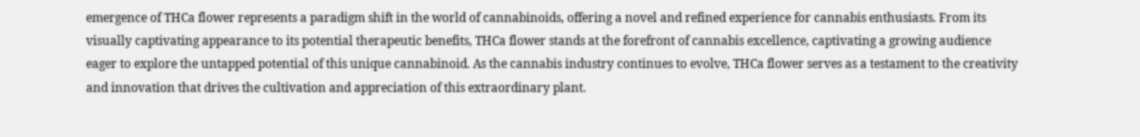emergence of THCa flower represents a paradigm shift in the world of cannabinoids, offering a novel and refined experience for cannabis enthusiasts. From its visually captivating appearance to its potential therapeutic benefits, THCa flower stands at the forefront of cannabis excellence, captivating a growing audience eager to explore the untapped potential of this unique cannabinoid. As the cannabis industry continues to evolve, THCa flower serves as a testament to the creativity and innovation that drives the cultivation and appreciation of this extraordinary plant.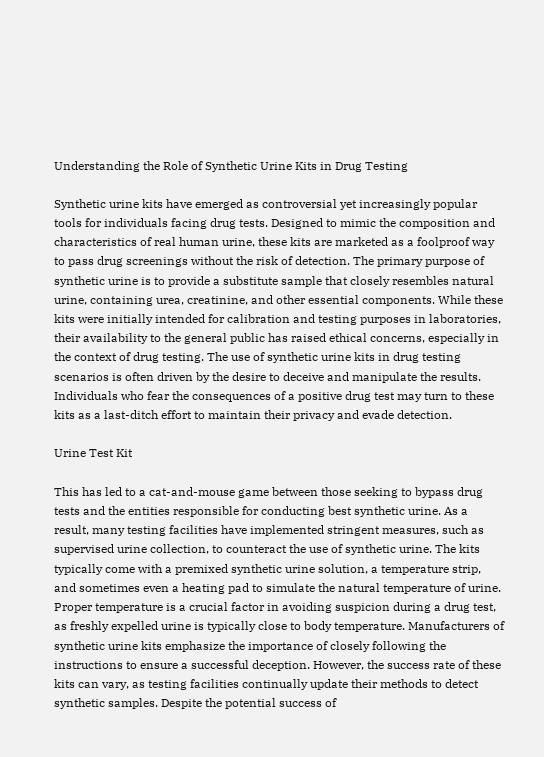Understanding the Role of Synthetic Urine Kits in Drug Testing

Synthetic urine kits have emerged as controversial yet increasingly popular tools for individuals facing drug tests. Designed to mimic the composition and characteristics of real human urine, these kits are marketed as a foolproof way to pass drug screenings without the risk of detection. The primary purpose of synthetic urine is to provide a substitute sample that closely resembles natural urine, containing urea, creatinine, and other essential components. While these kits were initially intended for calibration and testing purposes in laboratories, their availability to the general public has raised ethical concerns, especially in the context of drug testing. The use of synthetic urine kits in drug testing scenarios is often driven by the desire to deceive and manipulate the results. Individuals who fear the consequences of a positive drug test may turn to these kits as a last-ditch effort to maintain their privacy and evade detection.

Urine Test Kit

This has led to a cat-and-mouse game between those seeking to bypass drug tests and the entities responsible for conducting best synthetic urine. As a result, many testing facilities have implemented stringent measures, such as supervised urine collection, to counteract the use of synthetic urine. The kits typically come with a premixed synthetic urine solution, a temperature strip, and sometimes even a heating pad to simulate the natural temperature of urine. Proper temperature is a crucial factor in avoiding suspicion during a drug test, as freshly expelled urine is typically close to body temperature. Manufacturers of synthetic urine kits emphasize the importance of closely following the instructions to ensure a successful deception. However, the success rate of these kits can vary, as testing facilities continually update their methods to detect synthetic samples. Despite the potential success of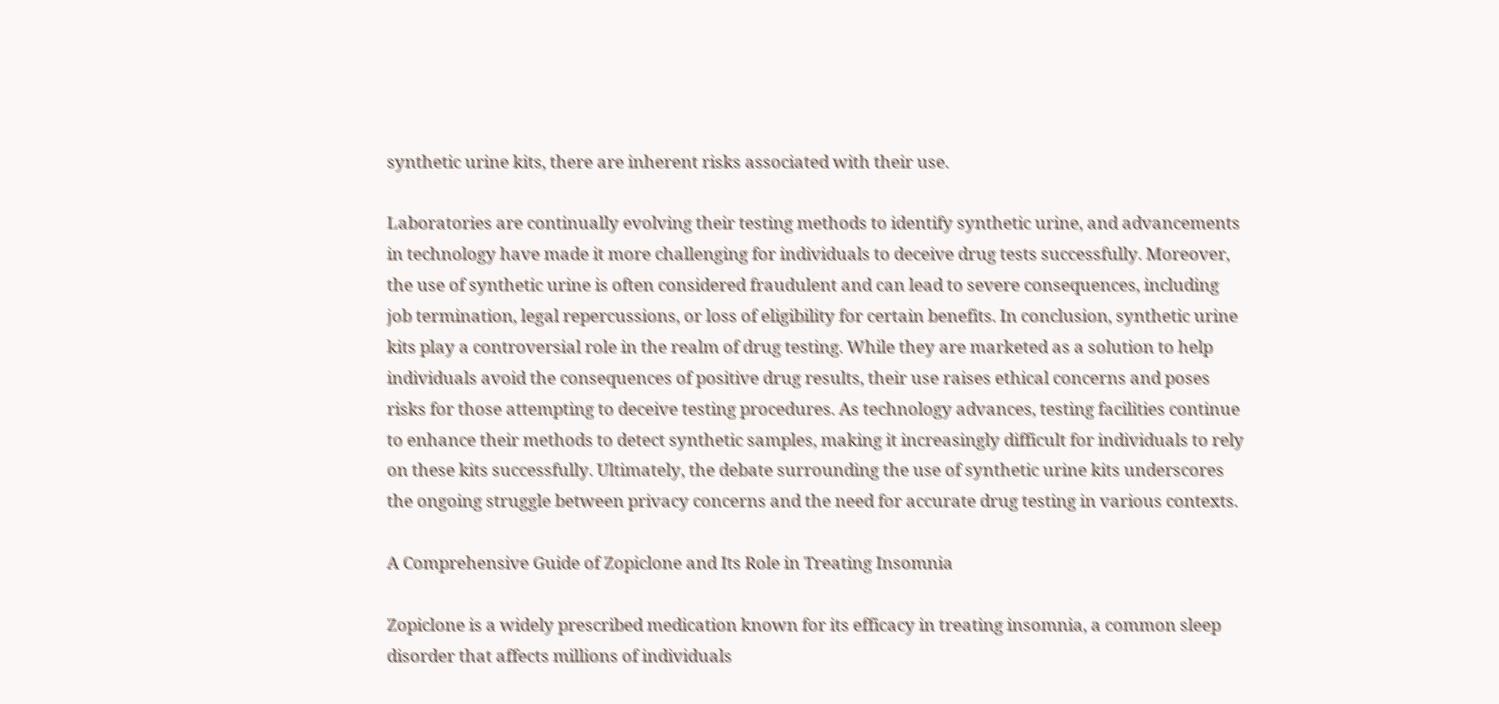synthetic urine kits, there are inherent risks associated with their use.

Laboratories are continually evolving their testing methods to identify synthetic urine, and advancements in technology have made it more challenging for individuals to deceive drug tests successfully. Moreover, the use of synthetic urine is often considered fraudulent and can lead to severe consequences, including job termination, legal repercussions, or loss of eligibility for certain benefits. In conclusion, synthetic urine kits play a controversial role in the realm of drug testing. While they are marketed as a solution to help individuals avoid the consequences of positive drug results, their use raises ethical concerns and poses risks for those attempting to deceive testing procedures. As technology advances, testing facilities continue to enhance their methods to detect synthetic samples, making it increasingly difficult for individuals to rely on these kits successfully. Ultimately, the debate surrounding the use of synthetic urine kits underscores the ongoing struggle between privacy concerns and the need for accurate drug testing in various contexts.

A Comprehensive Guide of Zopiclone and Its Role in Treating Insomnia

Zopiclone is a widely prescribed medication known for its efficacy in treating insomnia, a common sleep disorder that affects millions of individuals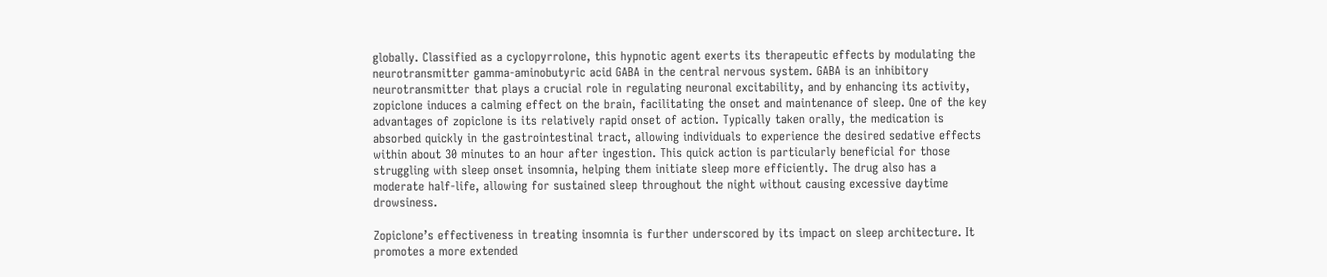globally. Classified as a cyclopyrrolone, this hypnotic agent exerts its therapeutic effects by modulating the neurotransmitter gamma-aminobutyric acid GABA in the central nervous system. GABA is an inhibitory neurotransmitter that plays a crucial role in regulating neuronal excitability, and by enhancing its activity, zopiclone induces a calming effect on the brain, facilitating the onset and maintenance of sleep. One of the key advantages of zopiclone is its relatively rapid onset of action. Typically taken orally, the medication is absorbed quickly in the gastrointestinal tract, allowing individuals to experience the desired sedative effects within about 30 minutes to an hour after ingestion. This quick action is particularly beneficial for those struggling with sleep onset insomnia, helping them initiate sleep more efficiently. The drug also has a moderate half-life, allowing for sustained sleep throughout the night without causing excessive daytime drowsiness.

Zopiclone’s effectiveness in treating insomnia is further underscored by its impact on sleep architecture. It promotes a more extended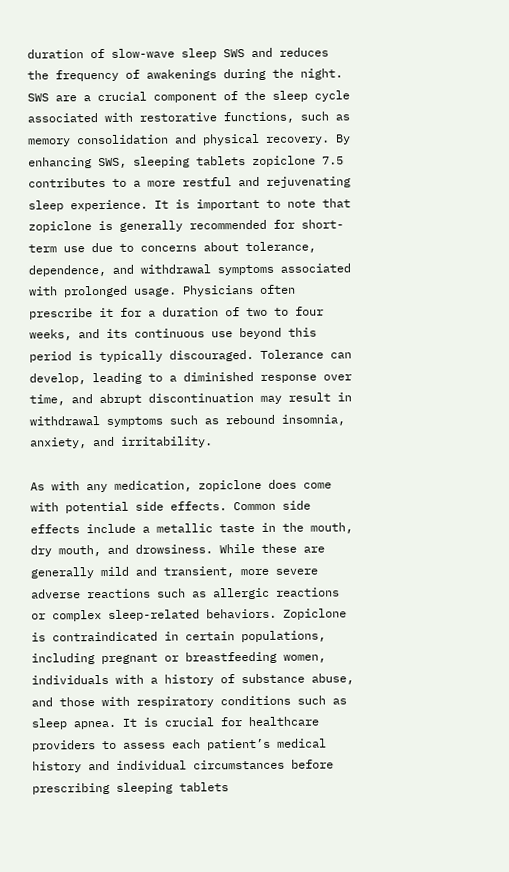duration of slow-wave sleep SWS and reduces the frequency of awakenings during the night. SWS are a crucial component of the sleep cycle associated with restorative functions, such as memory consolidation and physical recovery. By enhancing SWS, sleeping tablets zopiclone 7.5 contributes to a more restful and rejuvenating sleep experience. It is important to note that zopiclone is generally recommended for short-term use due to concerns about tolerance, dependence, and withdrawal symptoms associated with prolonged usage. Physicians often prescribe it for a duration of two to four weeks, and its continuous use beyond this period is typically discouraged. Tolerance can develop, leading to a diminished response over time, and abrupt discontinuation may result in withdrawal symptoms such as rebound insomnia, anxiety, and irritability.

As with any medication, zopiclone does come with potential side effects. Common side effects include a metallic taste in the mouth, dry mouth, and drowsiness. While these are generally mild and transient, more severe adverse reactions such as allergic reactions or complex sleep-related behaviors. Zopiclone is contraindicated in certain populations, including pregnant or breastfeeding women, individuals with a history of substance abuse, and those with respiratory conditions such as sleep apnea. It is crucial for healthcare providers to assess each patient’s medical history and individual circumstances before prescribing sleeping tablets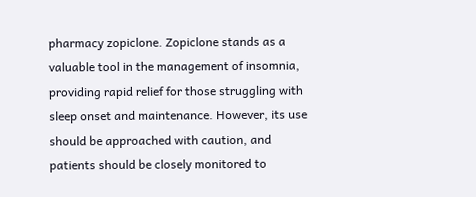pharmacy zopiclone. Zopiclone stands as a valuable tool in the management of insomnia, providing rapid relief for those struggling with sleep onset and maintenance. However, its use should be approached with caution, and patients should be closely monitored to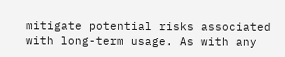mitigate potential risks associated with long-term usage. As with any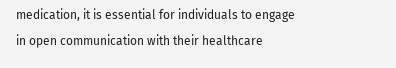medication, it is essential for individuals to engage in open communication with their healthcare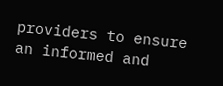providers to ensure an informed and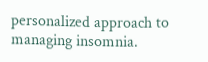personalized approach to managing insomnia.